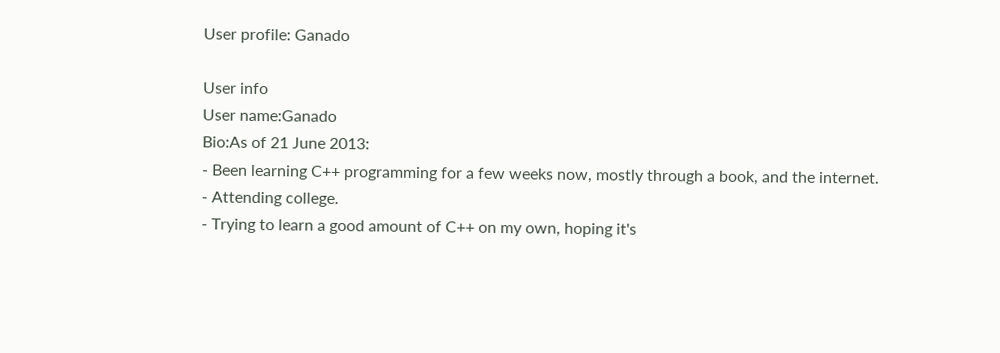User profile: Ganado

User info
User name:Ganado
Bio:As of 21 June 2013:
- Been learning C++ programming for a few weeks now, mostly through a book, and the internet.
- Attending college.
- Trying to learn a good amount of C++ on my own, hoping it's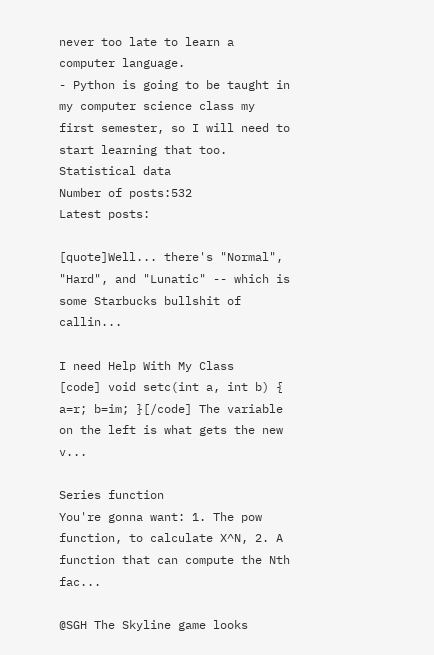never too late to learn a computer language.
- Python is going to be taught in my computer science class my first semester, so I will need to start learning that too.
Statistical data
Number of posts:532
Latest posts:

[quote]Well... there's "Normal", "Hard", and "Lunatic" -- which is some Starbucks bullshit of callin...

I need Help With My Class
[code] void setc(int a, int b) { a=r; b=im; }[/code] The variable on the left is what gets the new v...

Series function
You're gonna want: 1. The pow function, to calculate X^N, 2. A function that can compute the Nth fac...

@SGH The Skyline game looks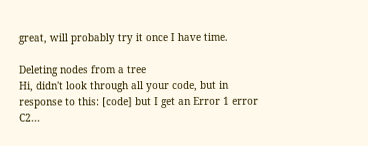great, will probably try it once I have time.

Deleting nodes from a tree
Hi, didn't look through all your code, but in response to this: [code] but I get an Error 1 error C2...